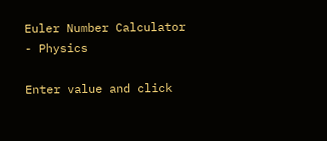Euler Number Calculator - Physics

Enter value and click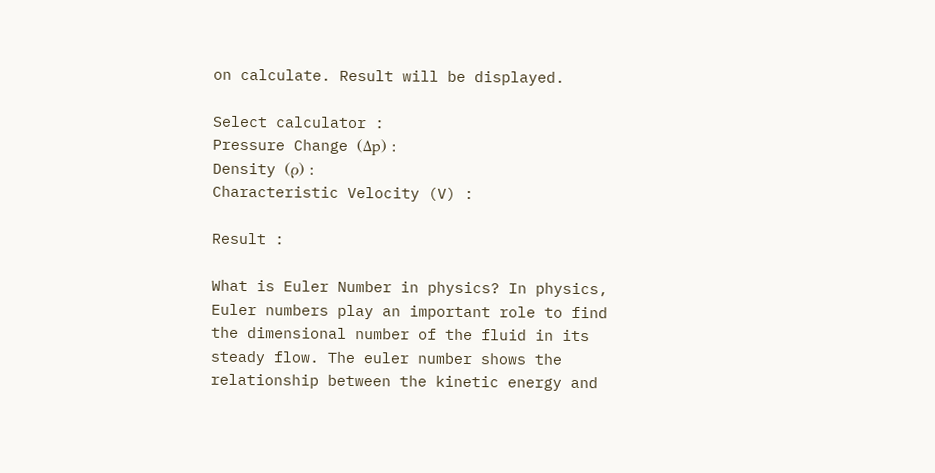on calculate. Result will be displayed.

Select calculator :
Pressure Change (Δp) :
Density (ρ) :
Characteristic Velocity (V) :

Result :

What is Euler Number in physics? In physics, Euler numbers play an important role to find the dimensional number of the fluid in its steady flow. The euler number shows the relationship between the kinetic energy and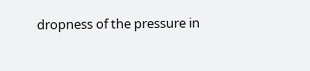dropness of the pressure in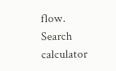flow.
Search calculator